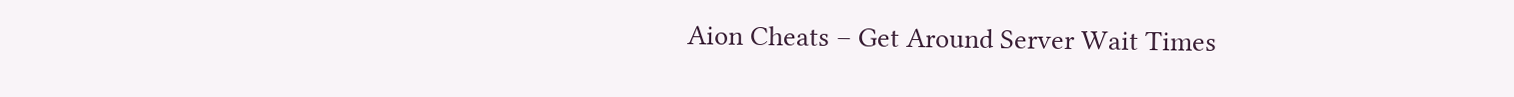Aion Cheats – Get Around Server Wait Times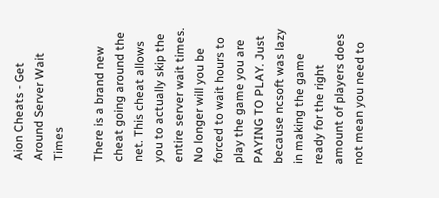Aion Cheats - Get Around Server Wait Times

There is a brand new cheat going around the net. This cheat allows you to actually skip the entire server wait times. No longer will you be forced to wait hours to play the game you are PAYING TO PLAY. Just because ncsoft was lazy in making the game ready for the right amount of players does not mean you need to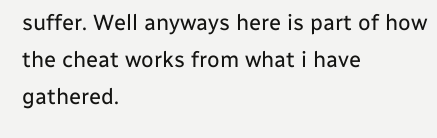suffer. Well anyways here is part of how the cheat works from what i have gathered.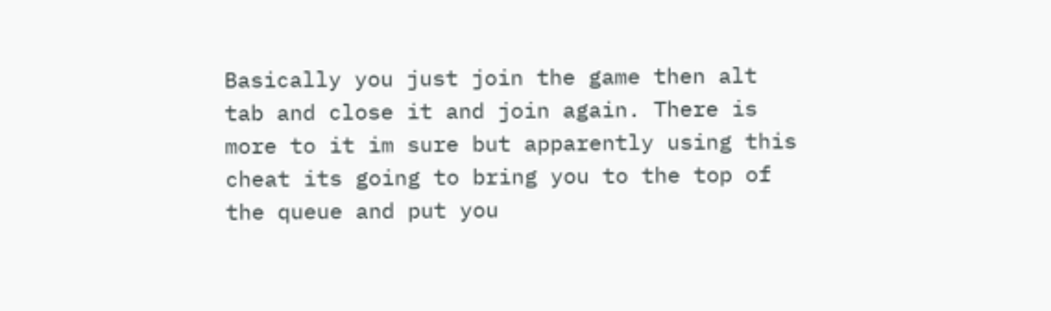Basically you just join the game then alt tab and close it and join again. There is more to it im sure but apparently using this cheat its going to bring you to the top of the queue and put you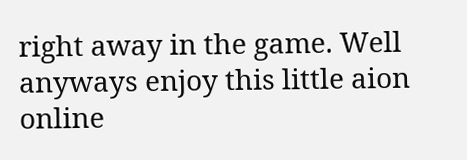right away in the game. Well anyways enjoy this little aion online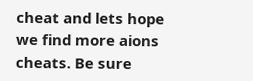cheat and lets hope we find more aions cheats. Be sure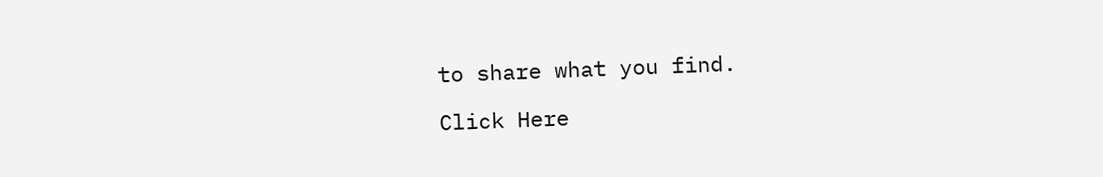to share what you find.

Click Here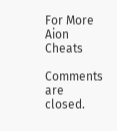For More Aion Cheats

Comments are closed.